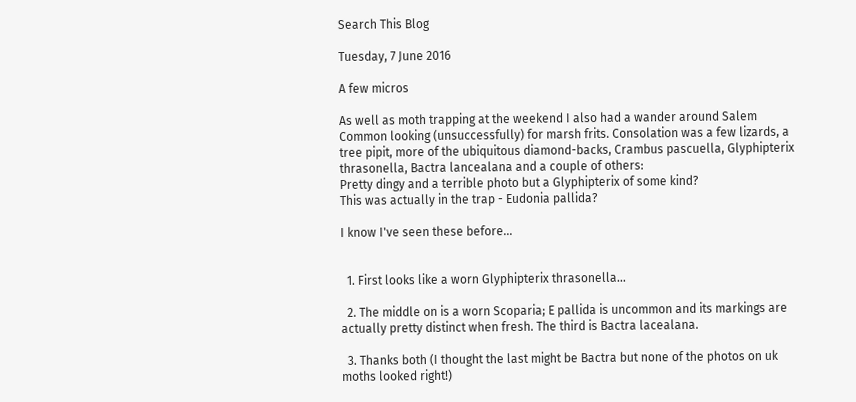Search This Blog

Tuesday, 7 June 2016

A few micros

As well as moth trapping at the weekend I also had a wander around Salem Common looking (unsuccessfully) for marsh frits. Consolation was a few lizards, a tree pipit, more of the ubiquitous diamond-backs, Crambus pascuella, Glyphipterix thrasonella, Bactra lancealana and a couple of others:
Pretty dingy and a terrible photo but a Glyphipterix of some kind?
This was actually in the trap - Eudonia pallida?

I know I've seen these before...


  1. First looks like a worn Glyphipterix thrasonella...

  2. The middle on is a worn Scoparia; E pallida is uncommon and its markings are actually pretty distinct when fresh. The third is Bactra lacealana.

  3. Thanks both (I thought the last might be Bactra but none of the photos on uk moths looked right!)